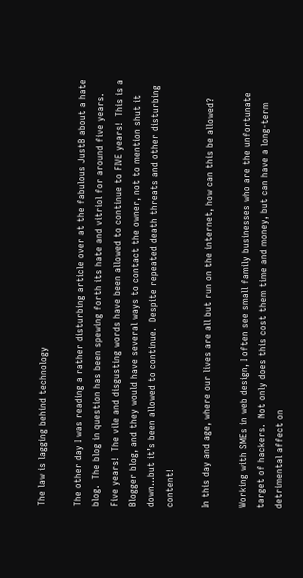The law is lagging behind technology

The other day I was reading a rather disturbing article over at the fabulous JustB about a hate blog.  The blog in question has been spewing forth its hate and vitriol for around five years.  Five years!  The vile and disgusting words have been allowed to continue to FIVE years!  This is a Blogger blog, and they would have several ways to contact the owner, not to mention shut it down…but it’s been allowed to continue.  Despite repeated death threats and other disturbing content!

In this day and age, where our lives are all but run on the internet, how can this be allowed?

Working with SMEs in web design, I often see small family businesses who are the unfortunate target of hackers.  Not only does this cost them time and money, but can have a long-term detrimental affect on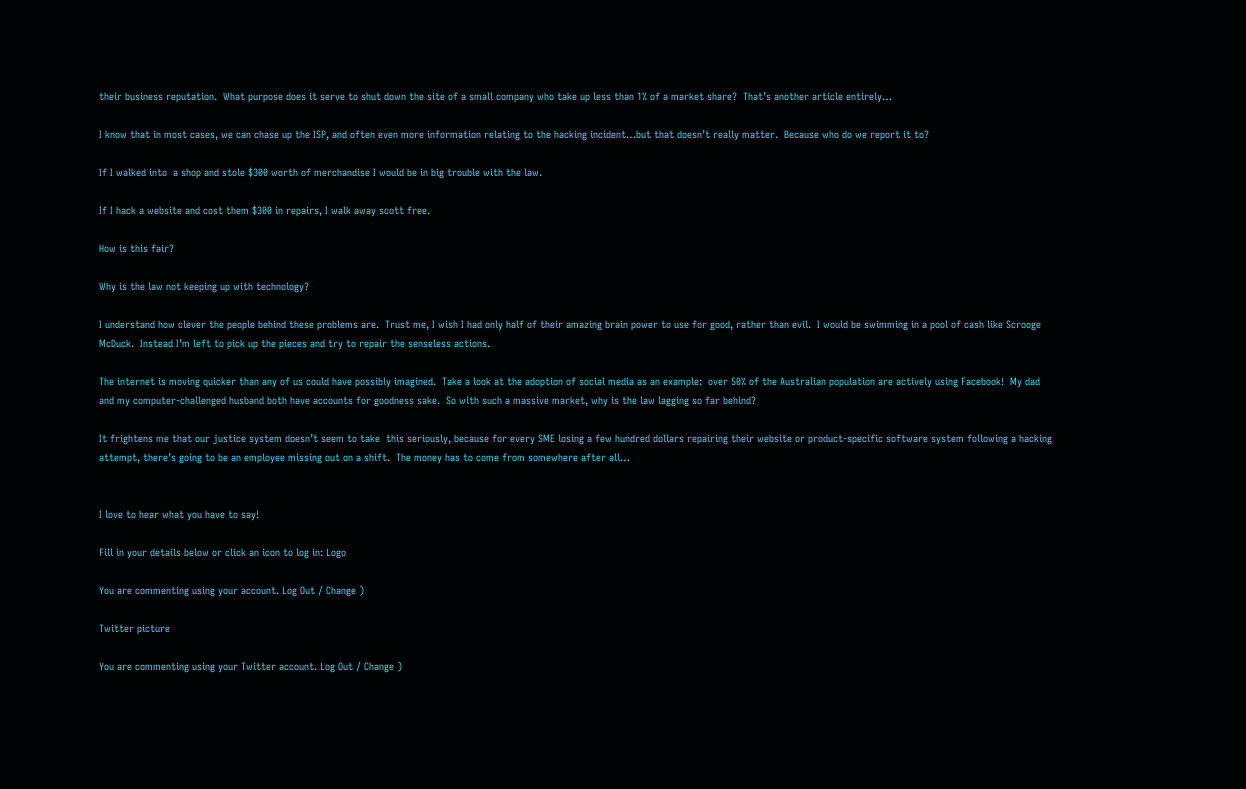their business reputation.  What purpose does it serve to shut down the site of a small company who take up less than 1% of a market share?  That’s another article entirely…

I know that in most cases, we can chase up the ISP, and often even more information relating to the hacking incident…but that doesn’t really matter.  Because who do we report it to?

If I walked into  a shop and stole $300 worth of merchandise I would be in big trouble with the law.

If I hack a website and cost them $300 in repairs, I walk away scott free.

How is this fair?

Why is the law not keeping up with technology?

I understand how clever the people behind these problems are.  Trust me, I wish I had only half of their amazing brain power to use for good, rather than evil.  I would be swimming in a pool of cash like Scrooge McDuck.  Instead I’m left to pick up the pieces and try to repair the senseless actions.

The internet is moving quicker than any of us could have possibly imagined.  Take a look at the adoption of social media as an example:  over 50% of the Australian population are actively using Facebook!  My dad and my computer-challenged husband both have accounts for goodness sake.  So with such a massive market, why is the law lagging so far behind?

It frightens me that our justice system doesn’t seem to take  this seriously, because for every SME losing a few hundred dollars repairing their website or product-specific software system following a hacking attempt, there’s going to be an employee missing out on a shift.  The money has to come from somewhere after all…


I love to hear what you have to say!

Fill in your details below or click an icon to log in: Logo

You are commenting using your account. Log Out / Change )

Twitter picture

You are commenting using your Twitter account. Log Out / Change )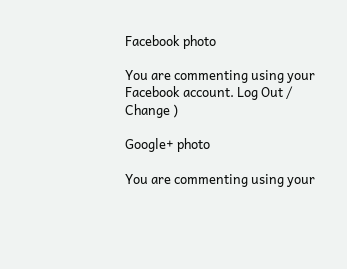Facebook photo

You are commenting using your Facebook account. Log Out / Change )

Google+ photo

You are commenting using your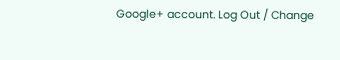Google+ account. Log Out / Change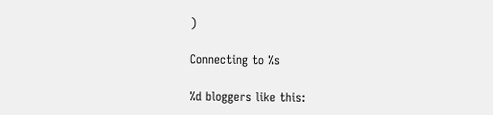)

Connecting to %s

%d bloggers like this: